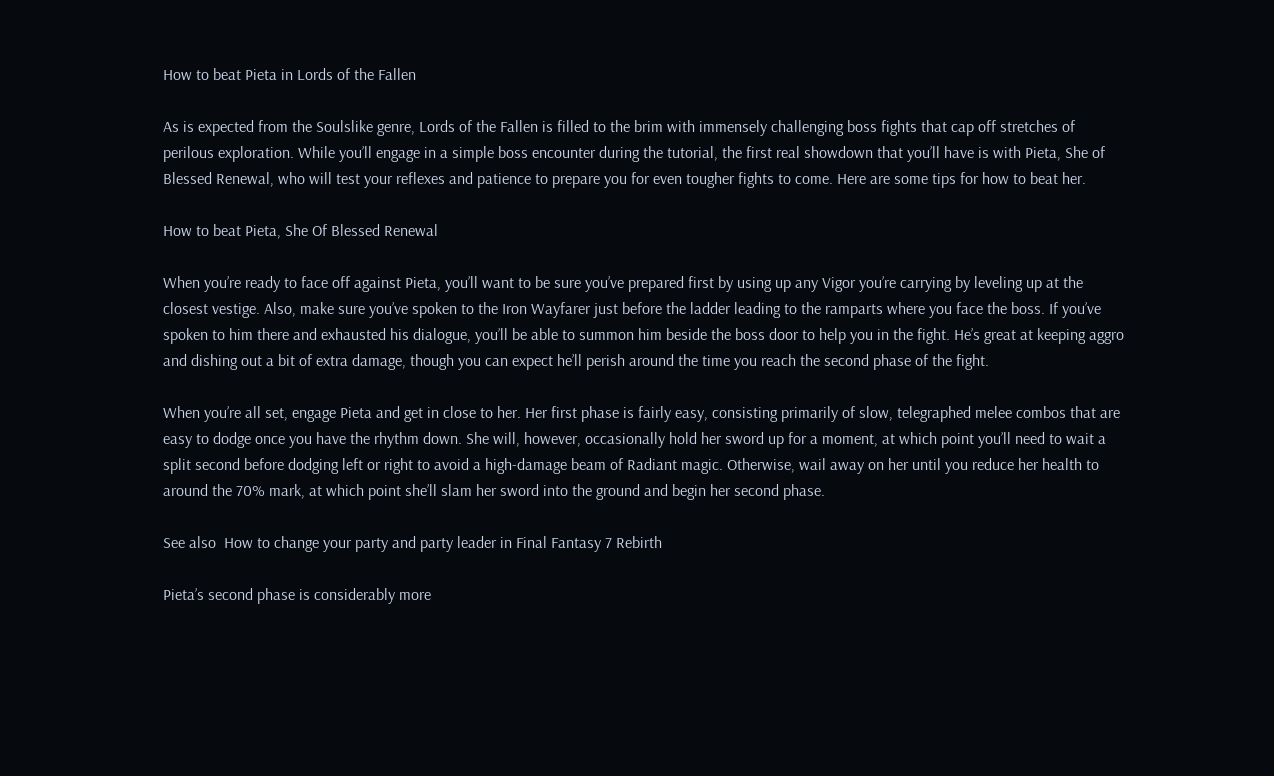How to beat Pieta in Lords of the Fallen

As is expected from the Soulslike genre, Lords of the Fallen is filled to the brim with immensely challenging boss fights that cap off stretches of perilous exploration. While you’ll engage in a simple boss encounter during the tutorial, the first real showdown that you’ll have is with Pieta, She of Blessed Renewal, who will test your reflexes and patience to prepare you for even tougher fights to come. Here are some tips for how to beat her.

How to beat Pieta, She Of Blessed Renewal

When you’re ready to face off against Pieta, you’ll want to be sure you’ve prepared first by using up any Vigor you’re carrying by leveling up at the closest vestige. Also, make sure you’ve spoken to the Iron Wayfarer just before the ladder leading to the ramparts where you face the boss. If you’ve spoken to him there and exhausted his dialogue, you’ll be able to summon him beside the boss door to help you in the fight. He’s great at keeping aggro and dishing out a bit of extra damage, though you can expect he’ll perish around the time you reach the second phase of the fight.

When you’re all set, engage Pieta and get in close to her. Her first phase is fairly easy, consisting primarily of slow, telegraphed melee combos that are easy to dodge once you have the rhythm down. She will, however, occasionally hold her sword up for a moment, at which point you’ll need to wait a split second before dodging left or right to avoid a high-damage beam of Radiant magic. Otherwise, wail away on her until you reduce her health to around the 70% mark, at which point she’ll slam her sword into the ground and begin her second phase.

See also  How to change your party and party leader in Final Fantasy 7 Rebirth

Pieta’s second phase is considerably more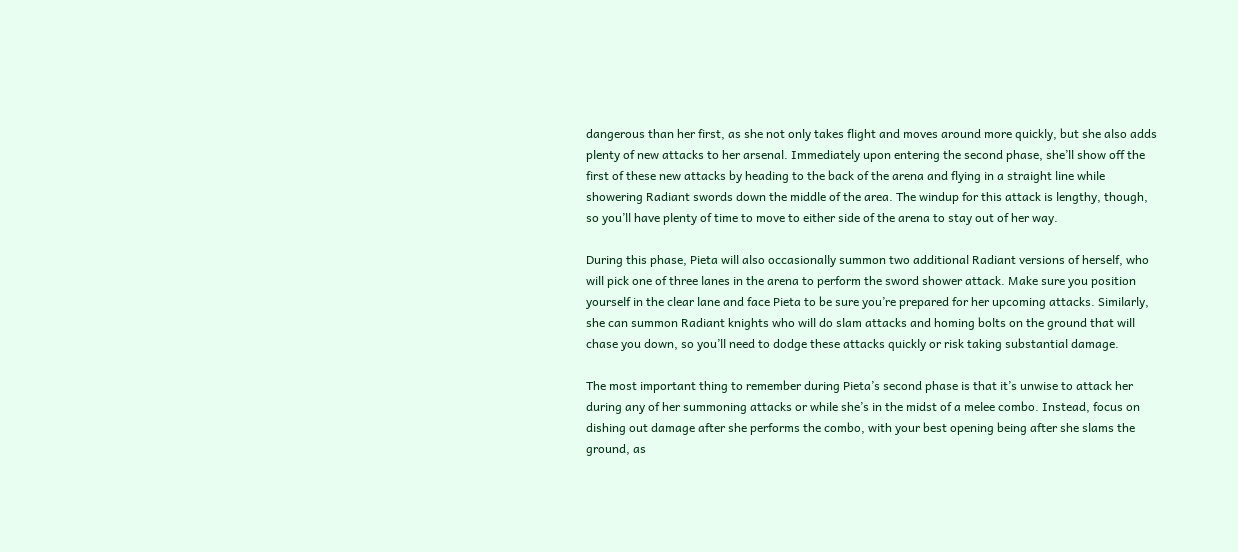dangerous than her first, as she not only takes flight and moves around more quickly, but she also adds plenty of new attacks to her arsenal. Immediately upon entering the second phase, she’ll show off the first of these new attacks by heading to the back of the arena and flying in a straight line while showering Radiant swords down the middle of the area. The windup for this attack is lengthy, though, so you’ll have plenty of time to move to either side of the arena to stay out of her way.

During this phase, Pieta will also occasionally summon two additional Radiant versions of herself, who will pick one of three lanes in the arena to perform the sword shower attack. Make sure you position yourself in the clear lane and face Pieta to be sure you’re prepared for her upcoming attacks. Similarly, she can summon Radiant knights who will do slam attacks and homing bolts on the ground that will chase you down, so you’ll need to dodge these attacks quickly or risk taking substantial damage.

The most important thing to remember during Pieta’s second phase is that it’s unwise to attack her during any of her summoning attacks or while she’s in the midst of a melee combo. Instead, focus on dishing out damage after she performs the combo, with your best opening being after she slams the ground, as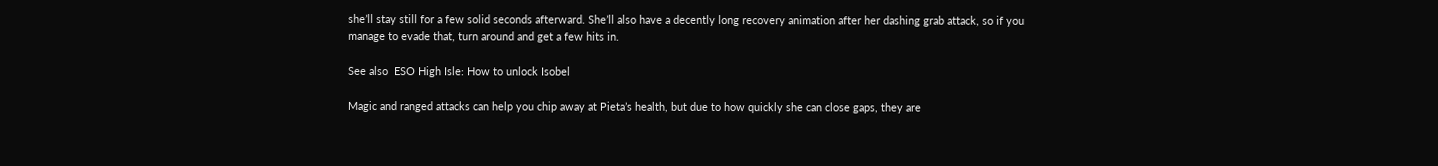she’ll stay still for a few solid seconds afterward. She’ll also have a decently long recovery animation after her dashing grab attack, so if you manage to evade that, turn around and get a few hits in.

See also  ESO High Isle: How to unlock Isobel

Magic and ranged attacks can help you chip away at Pieta’s health, but due to how quickly she can close gaps, they are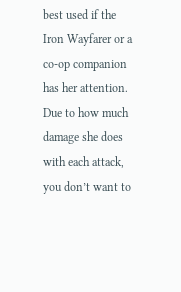best used if the Iron Wayfarer or a co-op companion has her attention. Due to how much damage she does with each attack, you don’t want to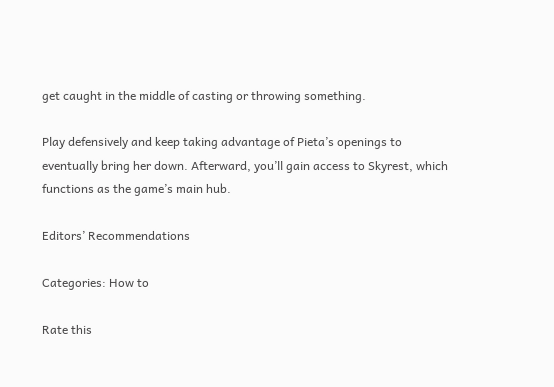get caught in the middle of casting or throwing something.

Play defensively and keep taking advantage of Pieta’s openings to eventually bring her down. Afterward, you’ll gain access to Skyrest, which functions as the game’s main hub.

Editors’ Recommendations

Categories: How to

Rate this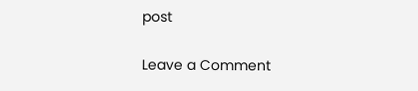post

Leave a Comment